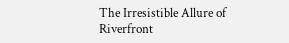The Irresistible Allure of Riverfront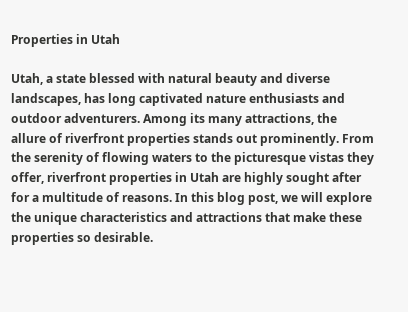Properties in Utah

Utah, a state blessed with natural beauty and diverse landscapes, has long captivated nature enthusiasts and outdoor adventurers. Among its many attractions, the allure of riverfront properties stands out prominently. From the serenity of flowing waters to the picturesque vistas they offer, riverfront properties in Utah are highly sought after for a multitude of reasons. In this blog post, we will explore the unique characteristics and attractions that make these properties so desirable.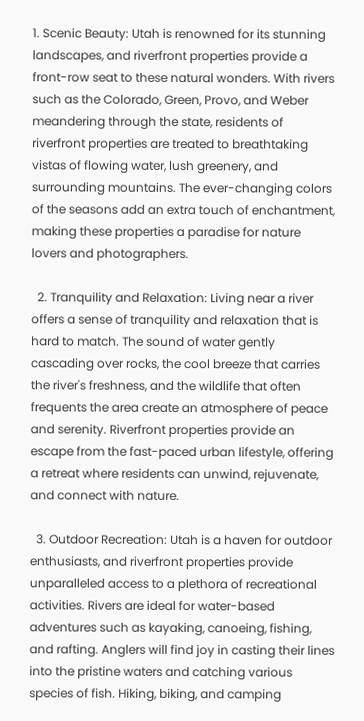1. Scenic Beauty: Utah is renowned for its stunning landscapes, and riverfront properties provide a front-row seat to these natural wonders. With rivers such as the Colorado, Green, Provo, and Weber meandering through the state, residents of riverfront properties are treated to breathtaking vistas of flowing water, lush greenery, and surrounding mountains. The ever-changing colors of the seasons add an extra touch of enchantment, making these properties a paradise for nature lovers and photographers.

  2. Tranquility and Relaxation: Living near a river offers a sense of tranquility and relaxation that is hard to match. The sound of water gently cascading over rocks, the cool breeze that carries the river's freshness, and the wildlife that often frequents the area create an atmosphere of peace and serenity. Riverfront properties provide an escape from the fast-paced urban lifestyle, offering a retreat where residents can unwind, rejuvenate, and connect with nature.

  3. Outdoor Recreation: Utah is a haven for outdoor enthusiasts, and riverfront properties provide unparalleled access to a plethora of recreational activities. Rivers are ideal for water-based adventures such as kayaking, canoeing, fishing, and rafting. Anglers will find joy in casting their lines into the pristine waters and catching various species of fish. Hiking, biking, and camping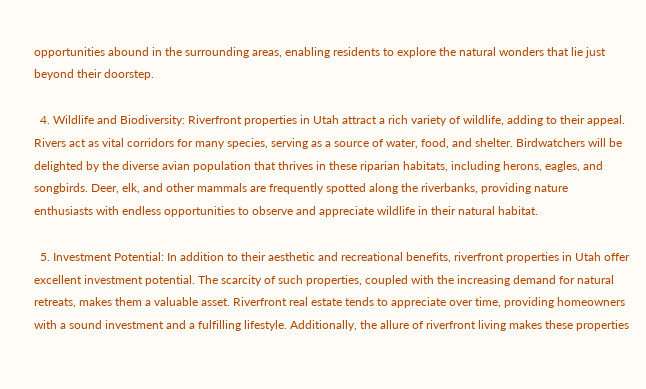opportunities abound in the surrounding areas, enabling residents to explore the natural wonders that lie just beyond their doorstep.

  4. Wildlife and Biodiversity: Riverfront properties in Utah attract a rich variety of wildlife, adding to their appeal. Rivers act as vital corridors for many species, serving as a source of water, food, and shelter. Birdwatchers will be delighted by the diverse avian population that thrives in these riparian habitats, including herons, eagles, and songbirds. Deer, elk, and other mammals are frequently spotted along the riverbanks, providing nature enthusiasts with endless opportunities to observe and appreciate wildlife in their natural habitat.

  5. Investment Potential: In addition to their aesthetic and recreational benefits, riverfront properties in Utah offer excellent investment potential. The scarcity of such properties, coupled with the increasing demand for natural retreats, makes them a valuable asset. Riverfront real estate tends to appreciate over time, providing homeowners with a sound investment and a fulfilling lifestyle. Additionally, the allure of riverfront living makes these properties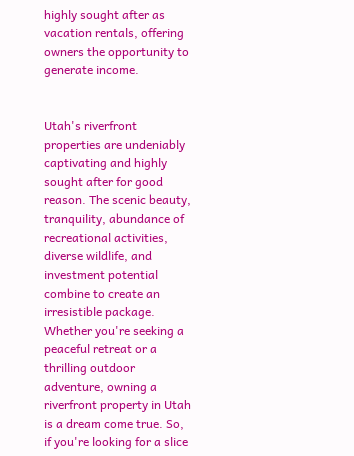highly sought after as vacation rentals, offering owners the opportunity to generate income.


Utah's riverfront properties are undeniably captivating and highly sought after for good reason. The scenic beauty, tranquility, abundance of recreational activities, diverse wildlife, and investment potential combine to create an irresistible package. Whether you're seeking a peaceful retreat or a thrilling outdoor adventure, owning a riverfront property in Utah is a dream come true. So, if you're looking for a slice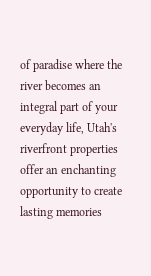of paradise where the river becomes an integral part of your everyday life, Utah's riverfront properties offer an enchanting opportunity to create lasting memories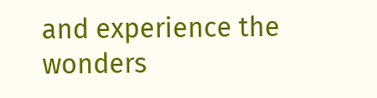and experience the wonders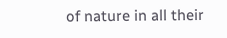of nature in all their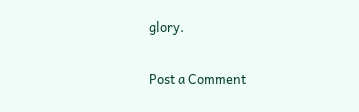glory.

Post a Comment